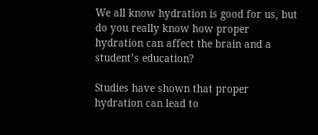We all know hydration is good for us, but do you really know how proper hydration can affect the brain and a student’s education?

Studies have shown that proper hydration can lead to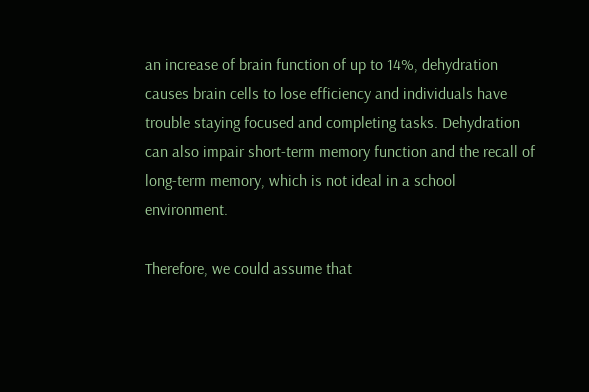an increase of brain function of up to 14%, dehydration causes brain cells to lose efficiency and individuals have trouble staying focused and completing tasks. Dehydration can also impair short-term memory function and the recall of long-term memory, which is not ideal in a school environment.

Therefore, we could assume that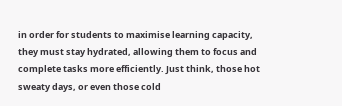in order for students to maximise learning capacity, they must stay hydrated, allowing them to focus and complete tasks more efficiently. Just think, those hot sweaty days, or even those cold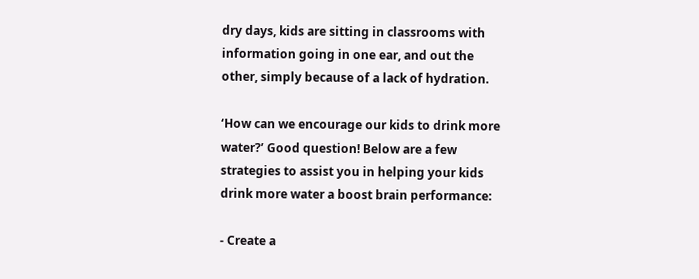dry days, kids are sitting in classrooms with information going in one ear, and out the other, simply because of a lack of hydration.

‘How can we encourage our kids to drink more water?’ Good question! Below are a few strategies to assist you in helping your kids drink more water a boost brain performance:

- Create a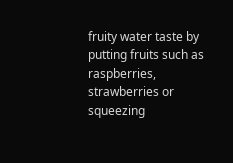fruity water taste by putting fruits such as raspberries, strawberries or squeezing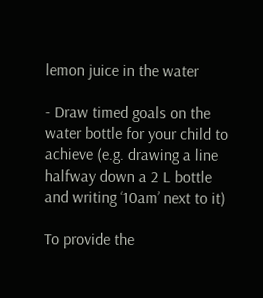lemon juice in the water

- Draw timed goals on the water bottle for your child to achieve (e.g. drawing a line halfway down a 2 L bottle and writing ‘10am’ next to it)

To provide the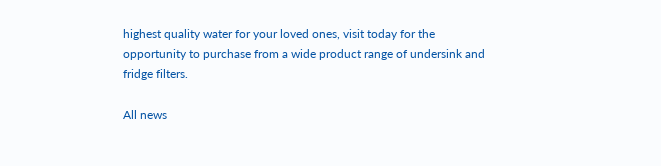highest quality water for your loved ones, visit today for the opportunity to purchase from a wide product range of undersink and fridge filters.

All news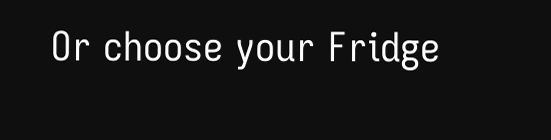Or choose your Fridge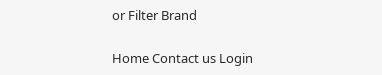or Filter Brand

Home Contact us Login